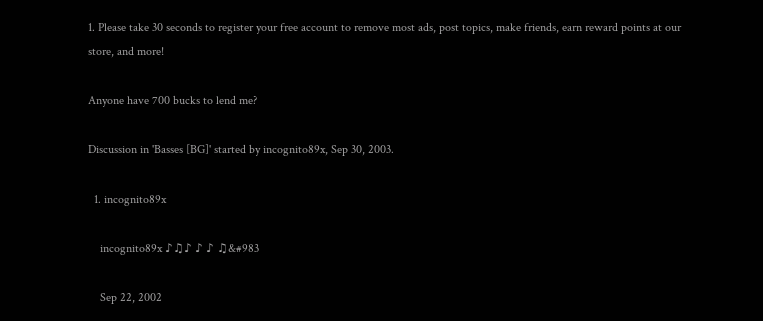1. Please take 30 seconds to register your free account to remove most ads, post topics, make friends, earn reward points at our store, and more!

Anyone have 700 bucks to lend me?

Discussion in 'Basses [BG]' started by incognito89x, Sep 30, 2003.

  1. incognito89x

    incognito89x ♪♫♪ ♪ ♪ ♫&#983

    Sep 22, 2002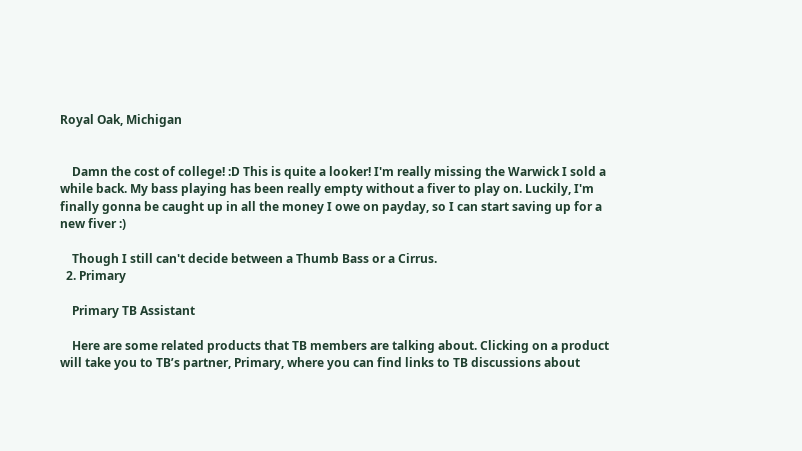Royal Oak, Michigan


    Damn the cost of college! :D This is quite a looker! I'm really missing the Warwick I sold a while back. My bass playing has been really empty without a fiver to play on. Luckily, I'm finally gonna be caught up in all the money I owe on payday, so I can start saving up for a new fiver :)

    Though I still can't decide between a Thumb Bass or a Cirrus.
  2. Primary

    Primary TB Assistant

    Here are some related products that TB members are talking about. Clicking on a product will take you to TB’s partner, Primary, where you can find links to TB discussions about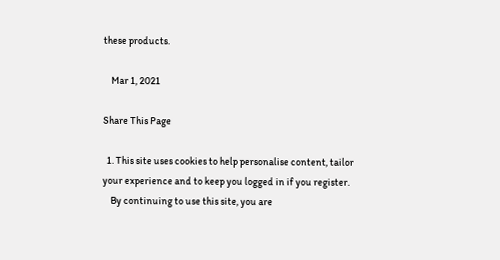these products.

    Mar 1, 2021

Share This Page

  1. This site uses cookies to help personalise content, tailor your experience and to keep you logged in if you register.
    By continuing to use this site, you are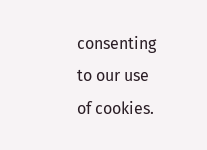consenting to our use of cookies.